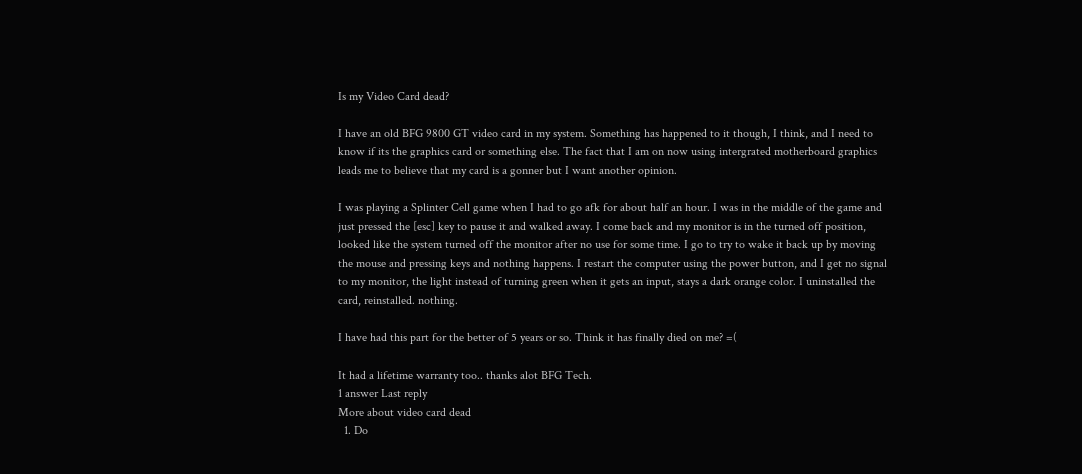Is my Video Card dead?

I have an old BFG 9800 GT video card in my system. Something has happened to it though, I think, and I need to know if its the graphics card or something else. The fact that I am on now using intergrated motherboard graphics leads me to believe that my card is a gonner but I want another opinion.

I was playing a Splinter Cell game when I had to go afk for about half an hour. I was in the middle of the game and just pressed the [esc] key to pause it and walked away. I come back and my monitor is in the turned off position, looked like the system turned off the monitor after no use for some time. I go to try to wake it back up by moving the mouse and pressing keys and nothing happens. I restart the computer using the power button, and I get no signal to my monitor, the light instead of turning green when it gets an input, stays a dark orange color. I uninstalled the card, reinstalled. nothing.

I have had this part for the better of 5 years or so. Think it has finally died on me? =(

It had a lifetime warranty too.. thanks alot BFG Tech.
1 answer Last reply
More about video card dead
  1. Do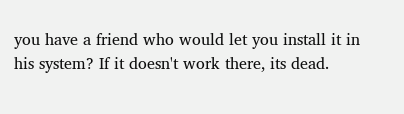you have a friend who would let you install it in his system? If it doesn't work there, its dead.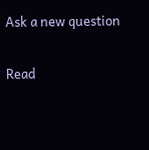Ask a new question

Read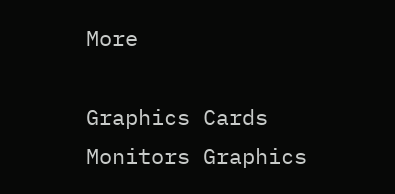More

Graphics Cards Monitors Graphics